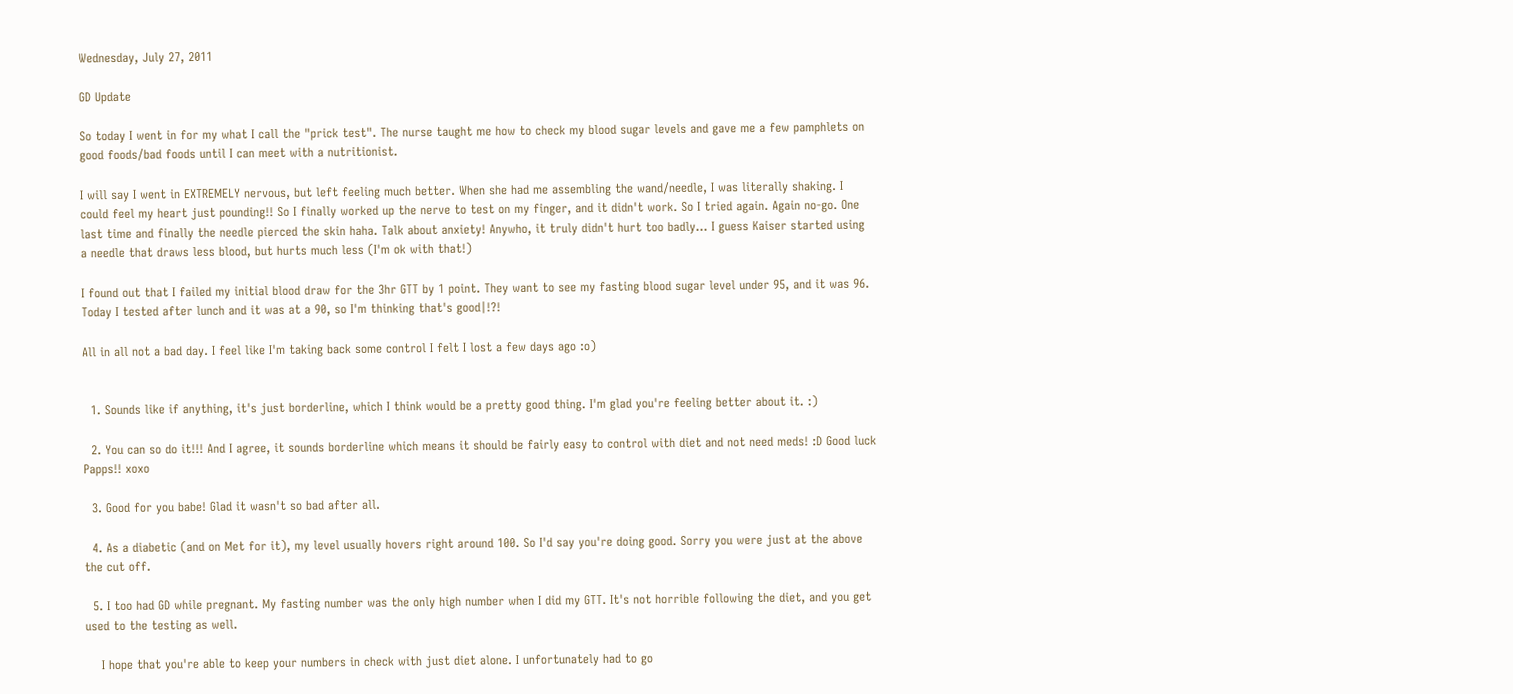Wednesday, July 27, 2011

GD Update

So today I went in for my what I call the "prick test". The nurse taught me how to check my blood sugar levels and gave me a few pamphlets on good foods/bad foods until I can meet with a nutritionist.

I will say I went in EXTREMELY nervous, but left feeling much better. When she had me assembling the wand/needle, I was literally shaking. I could feel my heart just pounding!! So I finally worked up the nerve to test on my finger, and it didn't work. So I tried again. Again no-go. One last time and finally the needle pierced the skin haha. Talk about anxiety! Anywho, it truly didn't hurt too badly... I guess Kaiser started using a needle that draws less blood, but hurts much less (I'm ok with that!)

I found out that I failed my initial blood draw for the 3hr GTT by 1 point. They want to see my fasting blood sugar level under 95, and it was 96. Today I tested after lunch and it was at a 90, so I'm thinking that's good|!?!

All in all not a bad day. I feel like I'm taking back some control I felt I lost a few days ago :o)


  1. Sounds like if anything, it's just borderline, which I think would be a pretty good thing. I'm glad you're feeling better about it. :)

  2. You can so do it!!! And I agree, it sounds borderline which means it should be fairly easy to control with diet and not need meds! :D Good luck Papps!! xoxo

  3. Good for you babe! Glad it wasn't so bad after all.

  4. As a diabetic (and on Met for it), my level usually hovers right around 100. So I'd say you're doing good. Sorry you were just at the above the cut off.

  5. I too had GD while pregnant. My fasting number was the only high number when I did my GTT. It's not horrible following the diet, and you get used to the testing as well.

    I hope that you're able to keep your numbers in check with just diet alone. I unfortunately had to go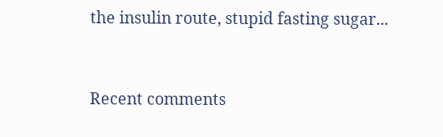the insulin route, stupid fasting sugar...


Recent comments